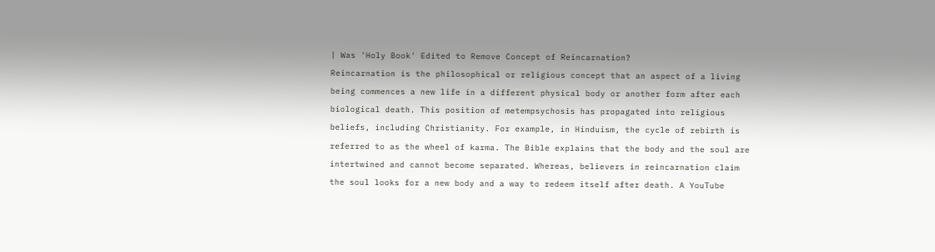| Was 'Holy Book' Edited to Remove Concept of Reincarnation?
Reincarnation is the philosophical or religious concept that an aspect of a living being commences a new life in a different physical body or another form after each biological death. This position of metempsychosis has propagated into religious beliefs, including Christianity. For example, in Hinduism, the cycle of rebirth is referred to as the wheel of karma. The Bible explains that the body and the soul are intertwined and cannot become separated. Whereas, believers in reincarnation claim the soul looks for a new body and a way to redeem itself after death. A YouTube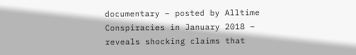documentary – posted by Alltime Conspiracies in January 2018 – reveals shocking claims that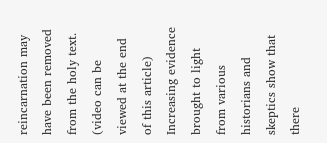reincarnation may have been removed from the holy text. (video can be viewed at the end of this article) Increasing evidence brought to light from various historians and skeptics show that there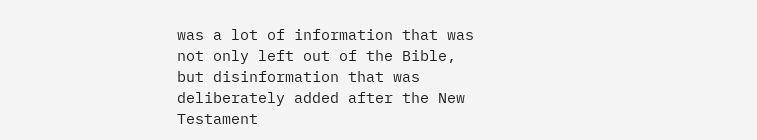was a lot of information that was not only left out of the Bible, but disinformation that was deliberately added after the New Testament